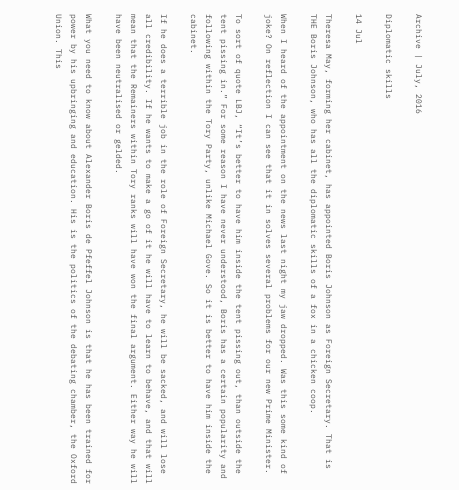Archive | July, 2016

Diplomatic skills

14 Jul

Theresa May, forming her cabinet, has appointed Boris Johnson as Foreign Secretary. That is THE Boris Johnson, who has all the diplomatic skills of a fox in a chicken coop.

When I heard of the appointment on the news last night my jaw dropped. Was this some kind of joke? On reflection I can see that it in solves several problems for our new Prime Minister.

To sort of quote LBJ, “It’s better to have him inside the tent pissing out, than outside the tent pissing in.” For some reason I have never understood, Boris has a certain popularity and following within the Tory Party, unlike Michael Gove. So it is better to have him inside the cabinet.

If he does a terrible job in the role of Foreign Secretary, he will be sacked, and will lose all credibility. If he wants to make a go of it he will have to learn to behave, and that will mean that the Remainers within Tory ranks will have won the final argument. Either way he will have been neutralised or gelded.

What you need to know about Alexander Boris de Pfeffel Johnson is that he has been trained for power by his upbringing and education. His is the politics of the debating chamber, the Oxford Union. This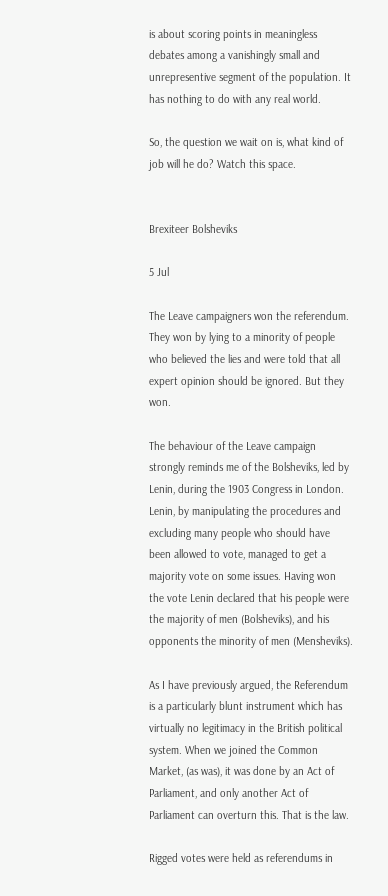is about scoring points in meaningless debates among a vanishingly small and unrepresentive segment of the population. It has nothing to do with any real world.

So, the question we wait on is, what kind of job will he do? Watch this space.


Brexiteer Bolsheviks

5 Jul

The Leave campaigners won the referendum. They won by lying to a minority of people who believed the lies and were told that all expert opinion should be ignored. But they won.

The behaviour of the Leave campaign strongly reminds me of the Bolsheviks, led by Lenin, during the 1903 Congress in London. Lenin, by manipulating the procedures and excluding many people who should have been allowed to vote, managed to get a majority vote on some issues. Having won the vote Lenin declared that his people were the majority of men (Bolsheviks), and his opponents the minority of men (Mensheviks).

As I have previously argued, the Referendum is a particularly blunt instrument which has virtually no legitimacy in the British political system. When we joined the Common Market, (as was), it was done by an Act of Parliament, and only another Act of Parliament can overturn this. That is the law.

Rigged votes were held as referendums in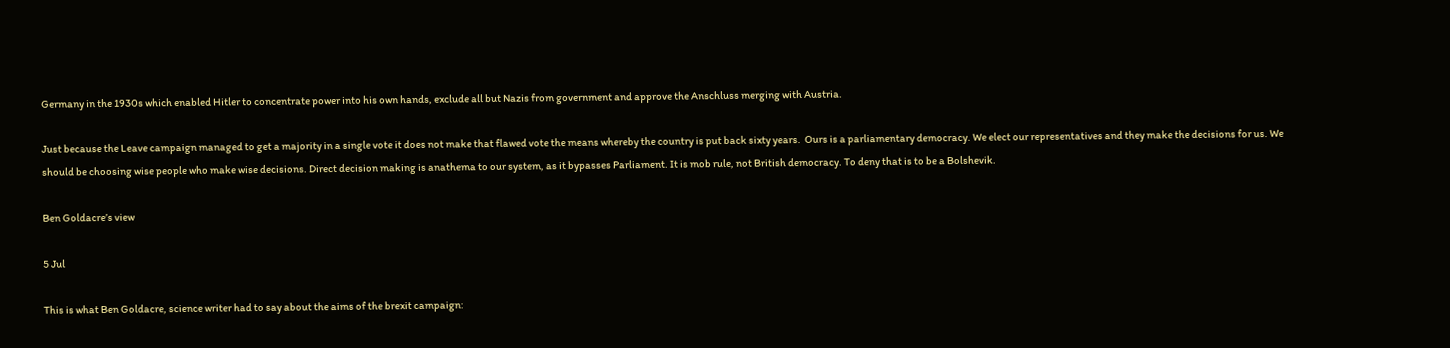Germany in the 1930s which enabled Hitler to concentrate power into his own hands, exclude all but Nazis from government and approve the Anschluss merging with Austria.

Just because the Leave campaign managed to get a majority in a single vote it does not make that flawed vote the means whereby the country is put back sixty years.  Ours is a parliamentary democracy. We elect our representatives and they make the decisions for us. We should be choosing wise people who make wise decisions. Direct decision making is anathema to our system, as it bypasses Parliament. It is mob rule, not British democracy. To deny that is to be a Bolshevik.

Ben Goldacre’s view

5 Jul

This is what Ben Goldacre, science writer had to say about the aims of the brexit campaign: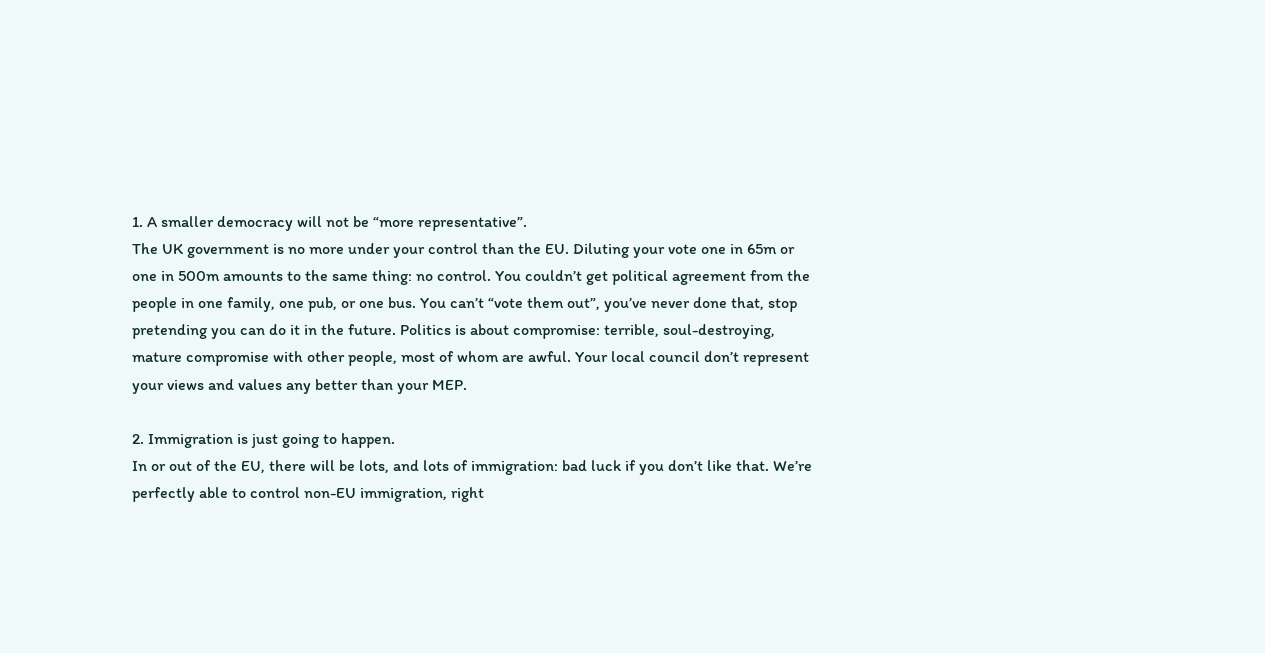1. A smaller democracy will not be “more representative”.
The UK government is no more under your control than the EU. Diluting your vote one in 65m or one in 500m amounts to the same thing: no control. You couldn’t get political agreement from the people in one family, one pub, or one bus. You can’t “vote them out”, you’ve never done that, stop pretending you can do it in the future. Politics is about compromise: terrible, soul-destroying, mature compromise with other people, most of whom are awful. Your local council don’t represent your views and values any better than your MEP.

2. Immigration is just going to happen.
In or out of the EU, there will be lots, and lots of immigration: bad luck if you don’t like that. We’re perfectly able to control non-EU immigration, right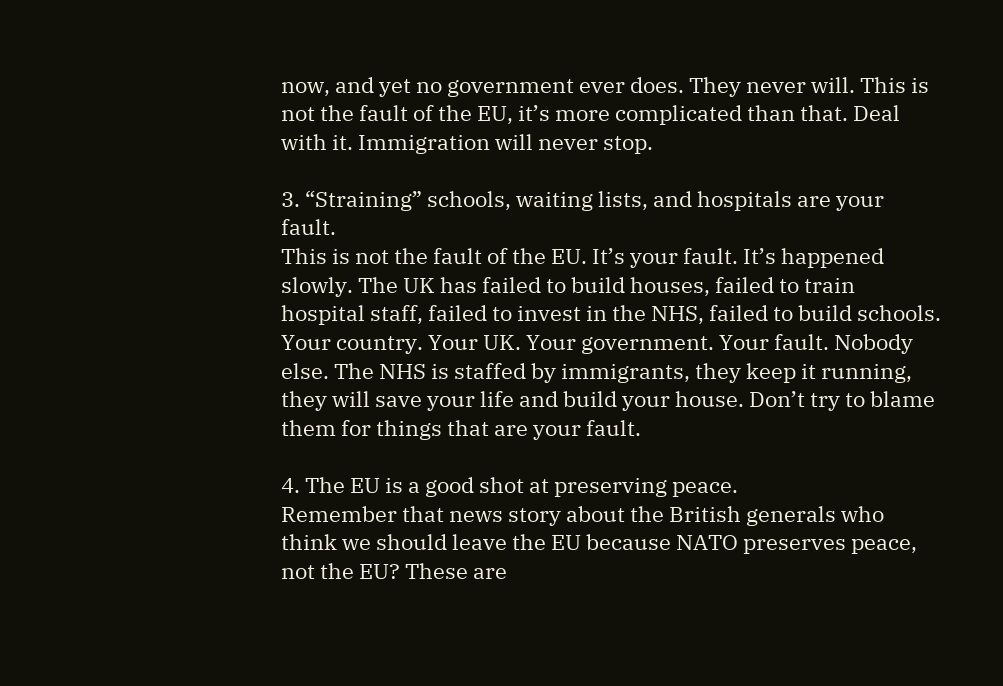now, and yet no government ever does. They never will. This is not the fault of the EU, it’s more complicated than that. Deal with it. Immigration will never stop.

3. “Straining” schools, waiting lists, and hospitals are your fault.
This is not the fault of the EU. It’s your fault. It’s happened slowly. The UK has failed to build houses, failed to train hospital staff, failed to invest in the NHS, failed to build schools. Your country. Your UK. Your government. Your fault. Nobody else. The NHS is staffed by immigrants, they keep it running, they will save your life and build your house. Don’t try to blame them for things that are your fault.

4. The EU is a good shot at preserving peace.
Remember that news story about the British generals who think we should leave the EU because NATO preserves peace, not the EU? These are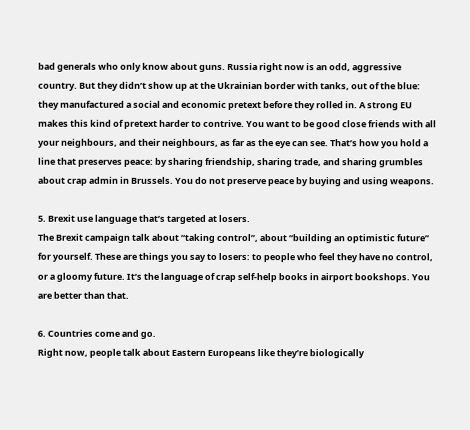bad generals who only know about guns. Russia right now is an odd, aggressive country. But they didn’t show up at the Ukrainian border with tanks, out of the blue: they manufactured a social and economic pretext before they rolled in. A strong EU makes this kind of pretext harder to contrive. You want to be good close friends with all your neighbours, and their neighbours, as far as the eye can see. That’s how you hold a line that preserves peace: by sharing friendship, sharing trade, and sharing grumbles about crap admin in Brussels. You do not preserve peace by buying and using weapons.

5. Brexit use language that’s targeted at losers.
The Brexit campaign talk about “taking control”, about “building an optimistic future” for yourself. These are things you say to losers: to people who feel they have no control, or a gloomy future. It’s the language of crap self-help books in airport bookshops. You are better than that.

6. Countries come and go.
Right now, people talk about Eastern Europeans like they’re biologically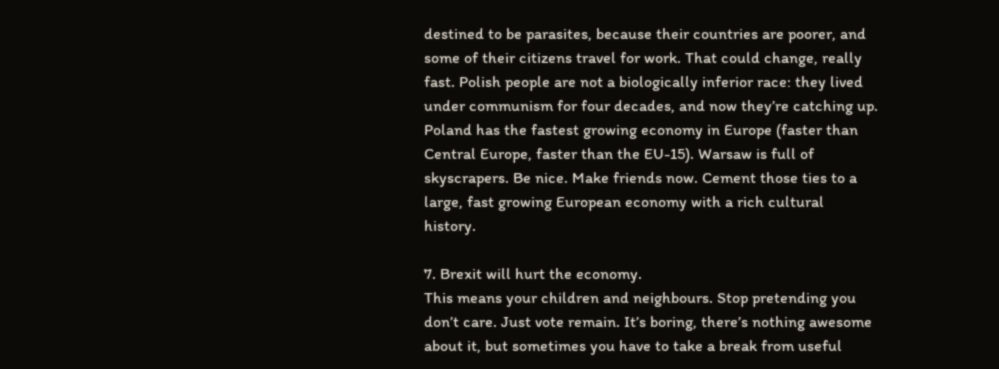destined to be parasites, because their countries are poorer, and some of their citizens travel for work. That could change, really fast. Polish people are not a biologically inferior race: they lived under communism for four decades, and now they’re catching up. Poland has the fastest growing economy in Europe (faster than Central Europe, faster than the EU-15). Warsaw is full of skyscrapers. Be nice. Make friends now. Cement those ties to a large, fast growing European economy with a rich cultural history.

7. Brexit will hurt the economy.
This means your children and neighbours. Stop pretending you don’t care. Just vote remain. It’s boring, there’s nothing awesome about it, but sometimes you have to take a break from useful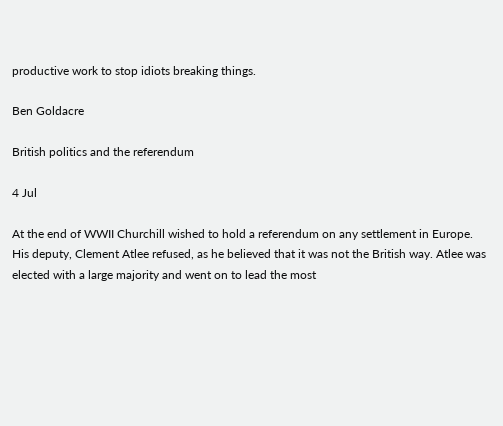productive work to stop idiots breaking things.

Ben Goldacre

British politics and the referendum

4 Jul

At the end of WWII Churchill wished to hold a referendum on any settlement in Europe. His deputy, Clement Atlee refused, as he believed that it was not the British way. Atlee was elected with a large majority and went on to lead the most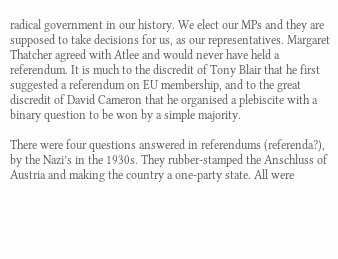radical government in our history. We elect our MPs and they are supposed to take decisions for us, as our representatives. Margaret Thatcher agreed with Atlee and would never have held a referendum. It is much to the discredit of Tony Blair that he first suggested a referendum on EU membership, and to the great discredit of David Cameron that he organised a plebiscite with a binary question to be won by a simple majority.

There were four questions answered in referendums (referenda?), by the Nazi’s in the 1930s. They rubber-stamped the Anschluss of Austria and making the country a one-party state. All were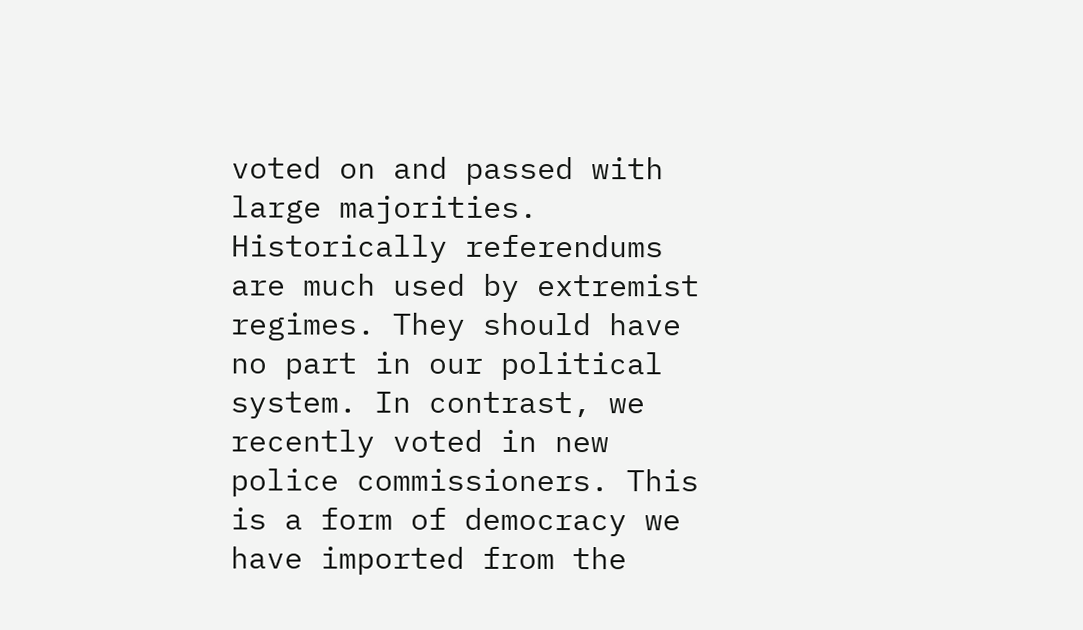voted on and passed with large majorities. Historically referendums are much used by extremist regimes. They should have no part in our political system. In contrast, we recently voted in new police commissioners. This is a form of democracy we have imported from the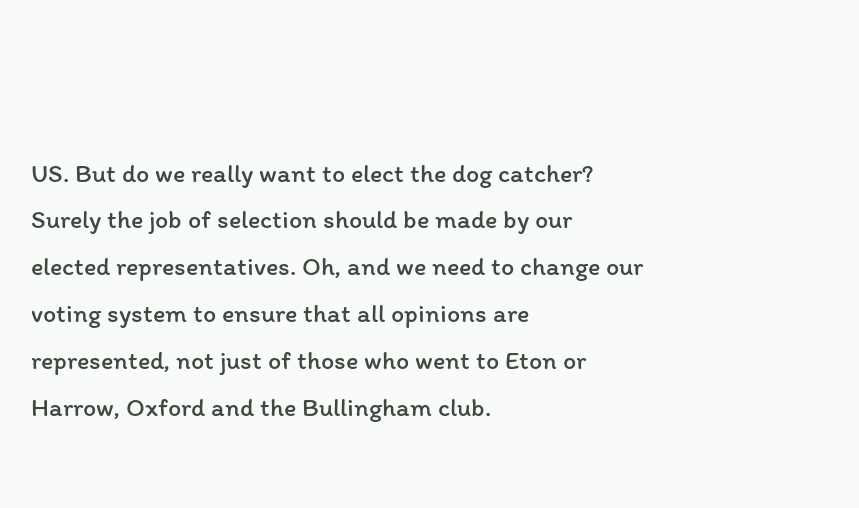US. But do we really want to elect the dog catcher? Surely the job of selection should be made by our elected representatives. Oh, and we need to change our voting system to ensure that all opinions are represented, not just of those who went to Eton or Harrow, Oxford and the Bullingham club.